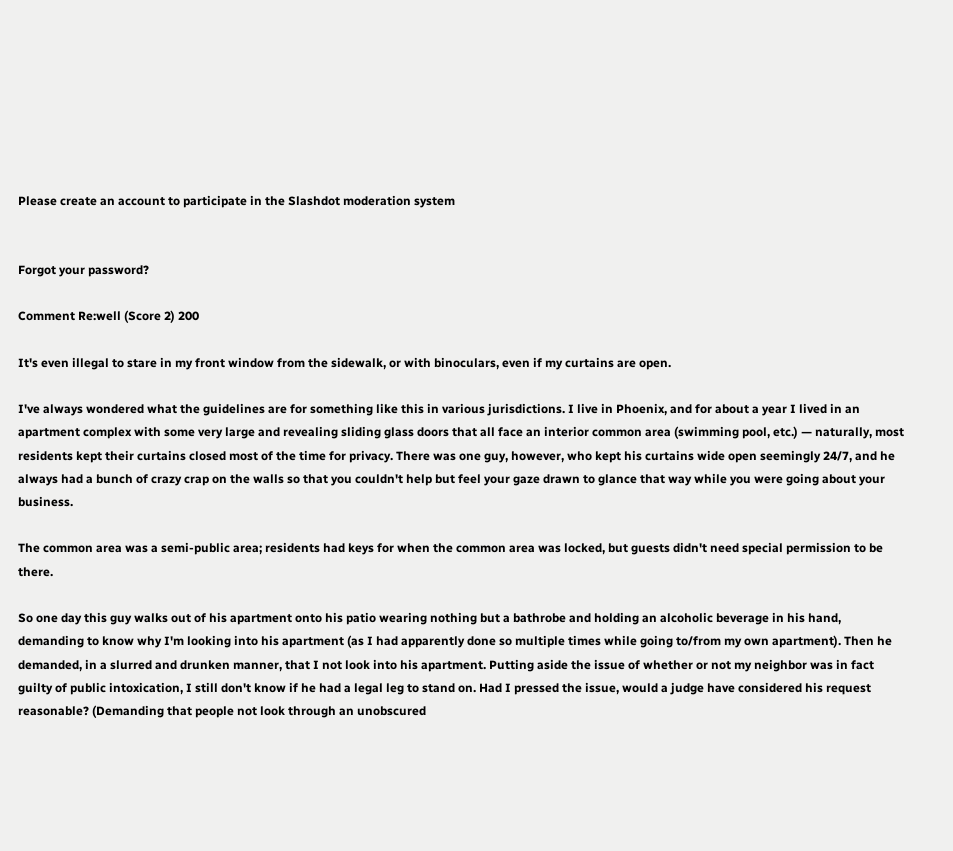Please create an account to participate in the Slashdot moderation system


Forgot your password?

Comment Re:well (Score 2) 200

It's even illegal to stare in my front window from the sidewalk, or with binoculars, even if my curtains are open.

I've always wondered what the guidelines are for something like this in various jurisdictions. I live in Phoenix, and for about a year I lived in an apartment complex with some very large and revealing sliding glass doors that all face an interior common area (swimming pool, etc.) — naturally, most residents kept their curtains closed most of the time for privacy. There was one guy, however, who kept his curtains wide open seemingly 24/7, and he always had a bunch of crazy crap on the walls so that you couldn't help but feel your gaze drawn to glance that way while you were going about your business.

The common area was a semi-public area; residents had keys for when the common area was locked, but guests didn't need special permission to be there.

So one day this guy walks out of his apartment onto his patio wearing nothing but a bathrobe and holding an alcoholic beverage in his hand, demanding to know why I'm looking into his apartment (as I had apparently done so multiple times while going to/from my own apartment). Then he demanded, in a slurred and drunken manner, that I not look into his apartment. Putting aside the issue of whether or not my neighbor was in fact guilty of public intoxication, I still don't know if he had a legal leg to stand on. Had I pressed the issue, would a judge have considered his request reasonable? (Demanding that people not look through an unobscured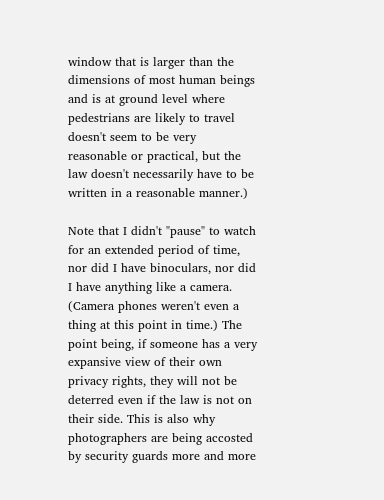window that is larger than the dimensions of most human beings and is at ground level where pedestrians are likely to travel doesn't seem to be very reasonable or practical, but the law doesn't necessarily have to be written in a reasonable manner.)

Note that I didn't "pause" to watch for an extended period of time, nor did I have binoculars, nor did I have anything like a camera. (Camera phones weren't even a thing at this point in time.) The point being, if someone has a very expansive view of their own privacy rights, they will not be deterred even if the law is not on their side. This is also why photographers are being accosted by security guards more and more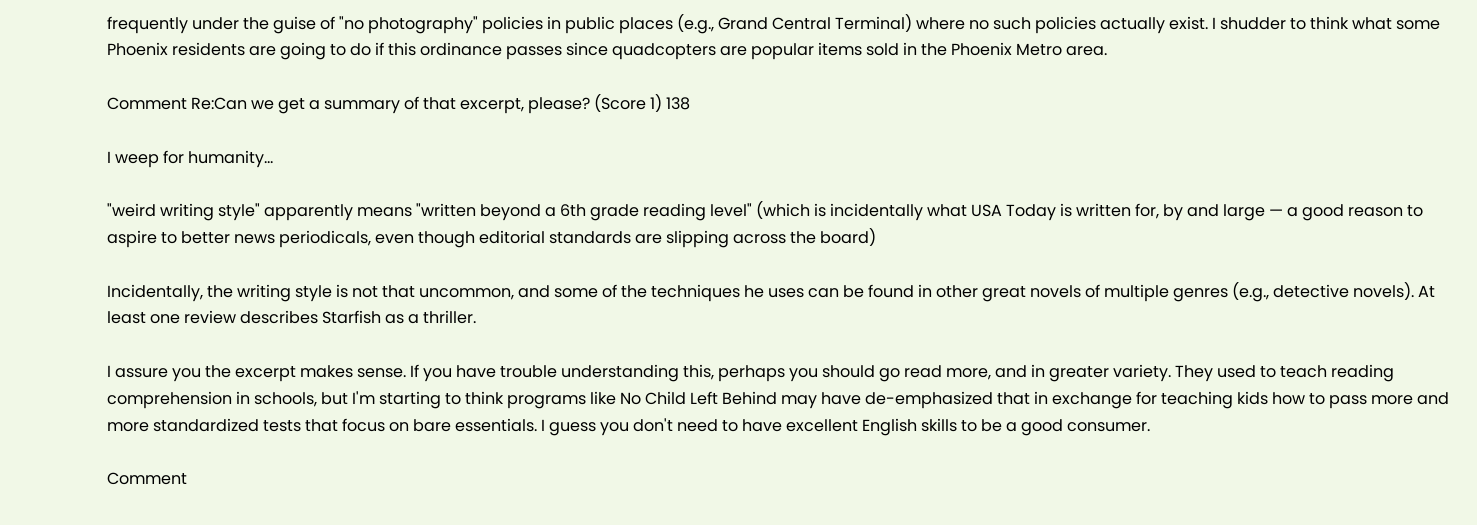frequently under the guise of "no photography" policies in public places (e.g., Grand Central Terminal) where no such policies actually exist. I shudder to think what some Phoenix residents are going to do if this ordinance passes since quadcopters are popular items sold in the Phoenix Metro area.

Comment Re:Can we get a summary of that excerpt, please? (Score 1) 138

I weep for humanity...

"weird writing style" apparently means "written beyond a 6th grade reading level" (which is incidentally what USA Today is written for, by and large — a good reason to aspire to better news periodicals, even though editorial standards are slipping across the board)

Incidentally, the writing style is not that uncommon, and some of the techniques he uses can be found in other great novels of multiple genres (e.g., detective novels). At least one review describes Starfish as a thriller.

I assure you the excerpt makes sense. If you have trouble understanding this, perhaps you should go read more, and in greater variety. They used to teach reading comprehension in schools, but I'm starting to think programs like No Child Left Behind may have de-emphasized that in exchange for teaching kids how to pass more and more standardized tests that focus on bare essentials. I guess you don't need to have excellent English skills to be a good consumer.

Comment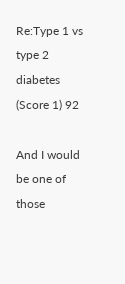Re:Type 1 vs type 2 diabetes (Score 1) 92

And I would be one of those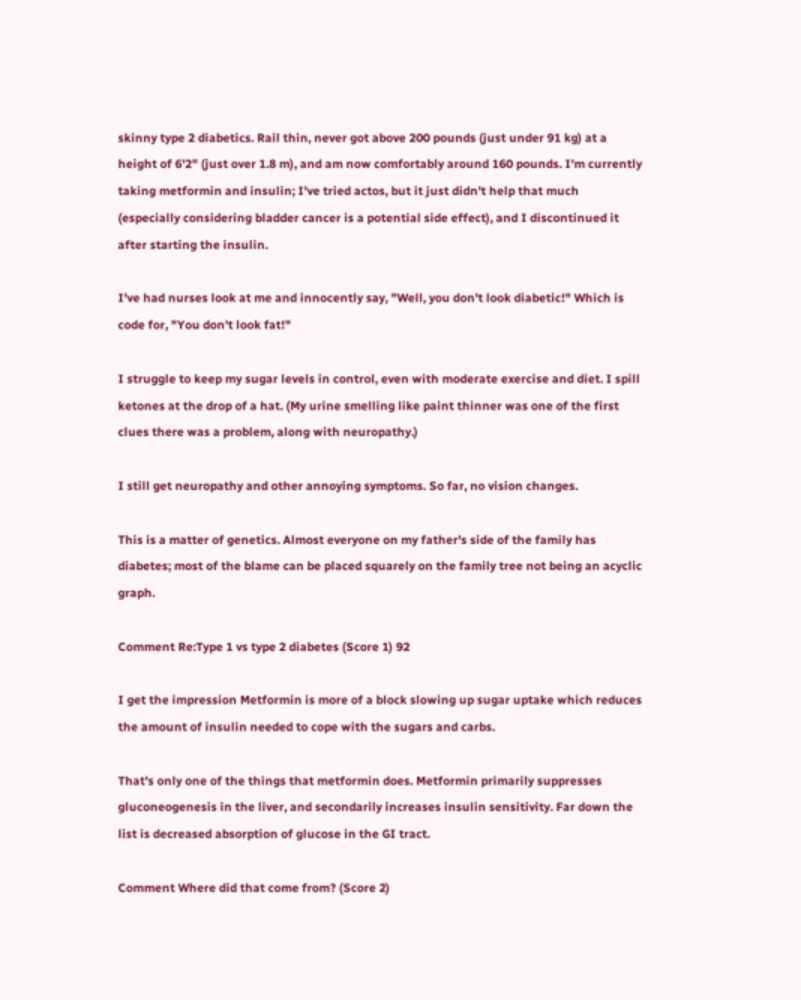skinny type 2 diabetics. Rail thin, never got above 200 pounds (just under 91 kg) at a height of 6'2" (just over 1.8 m), and am now comfortably around 160 pounds. I'm currently taking metformin and insulin; I've tried actos, but it just didn't help that much (especially considering bladder cancer is a potential side effect), and I discontinued it after starting the insulin.

I've had nurses look at me and innocently say, "Well, you don't look diabetic!" Which is code for, "You don't look fat!"

I struggle to keep my sugar levels in control, even with moderate exercise and diet. I spill ketones at the drop of a hat. (My urine smelling like paint thinner was one of the first clues there was a problem, along with neuropathy.)

I still get neuropathy and other annoying symptoms. So far, no vision changes.

This is a matter of genetics. Almost everyone on my father's side of the family has diabetes; most of the blame can be placed squarely on the family tree not being an acyclic graph.

Comment Re:Type 1 vs type 2 diabetes (Score 1) 92

I get the impression Metformin is more of a block slowing up sugar uptake which reduces the amount of insulin needed to cope with the sugars and carbs.

That's only one of the things that metformin does. Metformin primarily suppresses gluconeogenesis in the liver, and secondarily increases insulin sensitivity. Far down the list is decreased absorption of glucose in the GI tract.

Comment Where did that come from? (Score 2)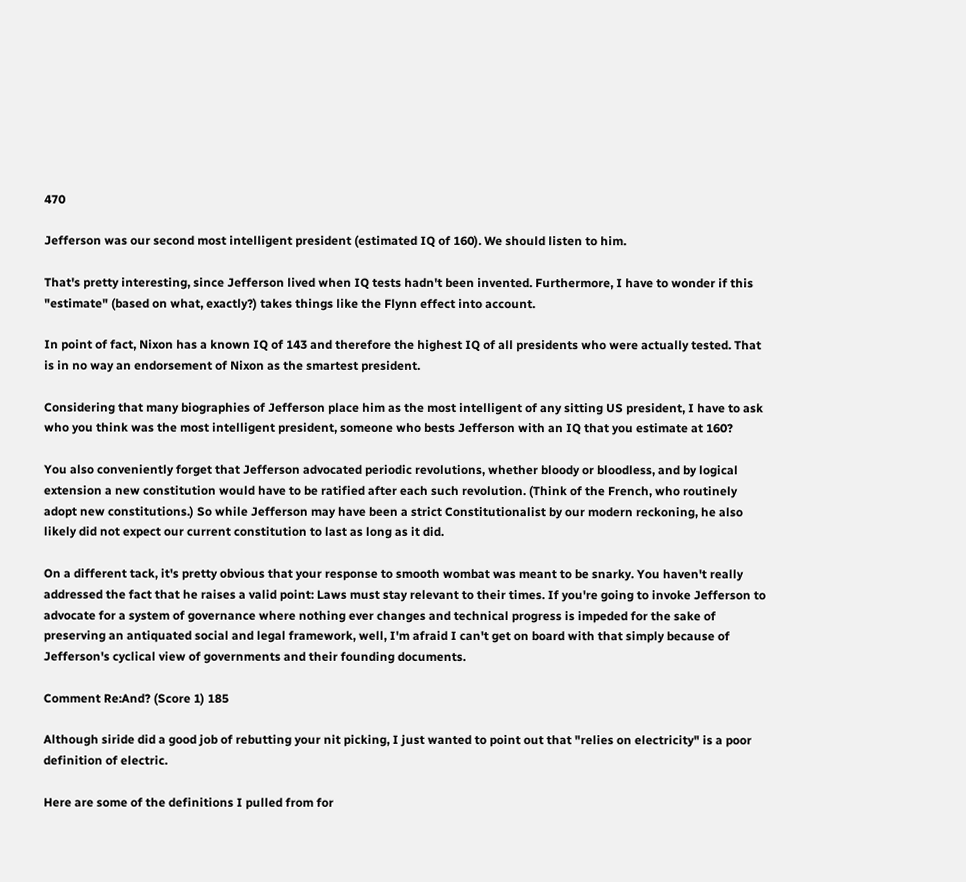470

Jefferson was our second most intelligent president (estimated IQ of 160). We should listen to him.

That's pretty interesting, since Jefferson lived when IQ tests hadn't been invented. Furthermore, I have to wonder if this "estimate" (based on what, exactly?) takes things like the Flynn effect into account.

In point of fact, Nixon has a known IQ of 143 and therefore the highest IQ of all presidents who were actually tested. That is in no way an endorsement of Nixon as the smartest president.

Considering that many biographies of Jefferson place him as the most intelligent of any sitting US president, I have to ask who you think was the most intelligent president, someone who bests Jefferson with an IQ that you estimate at 160?

You also conveniently forget that Jefferson advocated periodic revolutions, whether bloody or bloodless, and by logical extension a new constitution would have to be ratified after each such revolution. (Think of the French, who routinely adopt new constitutions.) So while Jefferson may have been a strict Constitutionalist by our modern reckoning, he also likely did not expect our current constitution to last as long as it did.

On a different tack, it's pretty obvious that your response to smooth wombat was meant to be snarky. You haven't really addressed the fact that he raises a valid point: Laws must stay relevant to their times. If you're going to invoke Jefferson to advocate for a system of governance where nothing ever changes and technical progress is impeded for the sake of preserving an antiquated social and legal framework, well, I'm afraid I can't get on board with that simply because of Jefferson's cyclical view of governments and their founding documents.

Comment Re:And? (Score 1) 185

Although siride did a good job of rebutting your nit picking, I just wanted to point out that "relies on electricity" is a poor definition of electric.

Here are some of the definitions I pulled from for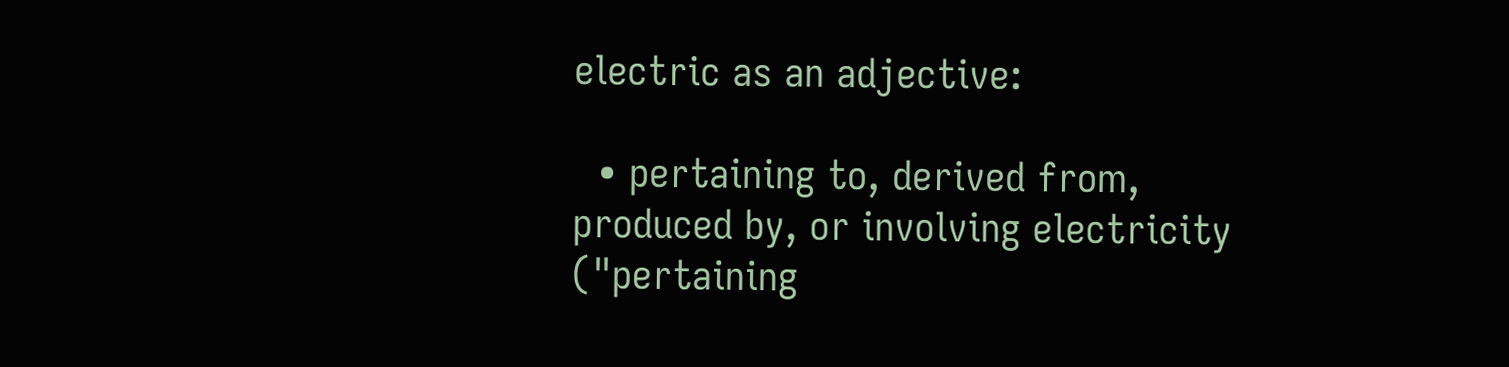electric as an adjective:

  • pertaining to, derived from, produced by, or involving electricity ("pertaining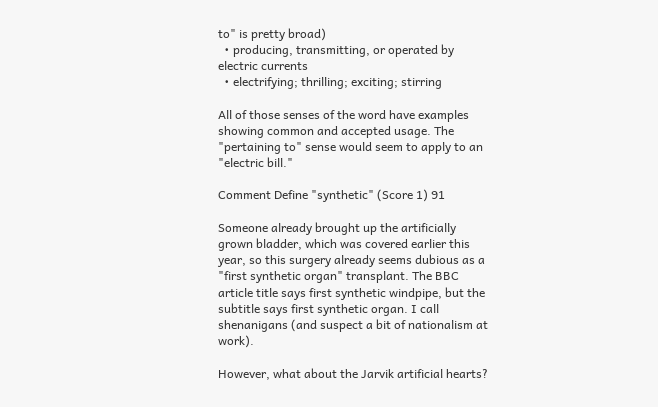to" is pretty broad)
  • producing, transmitting, or operated by electric currents
  • electrifying; thrilling; exciting; stirring

All of those senses of the word have examples showing common and accepted usage. The "pertaining to" sense would seem to apply to an "electric bill."

Comment Define "synthetic" (Score 1) 91

Someone already brought up the artificially grown bladder, which was covered earlier this year, so this surgery already seems dubious as a "first synthetic organ" transplant. The BBC article title says first synthetic windpipe, but the subtitle says first synthetic organ. I call shenanigans (and suspect a bit of nationalism at work).

However, what about the Jarvik artificial hearts?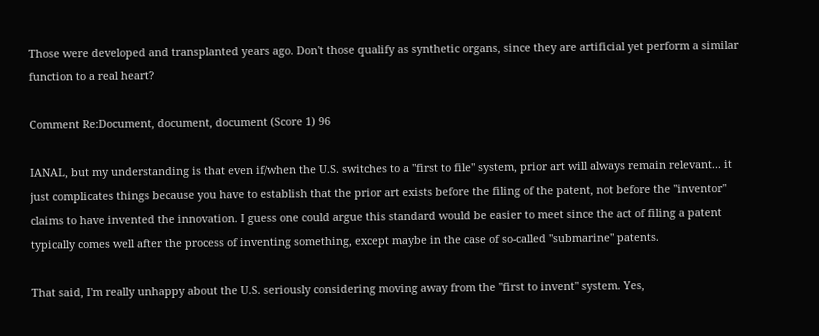Those were developed and transplanted years ago. Don't those qualify as synthetic organs, since they are artificial yet perform a similar function to a real heart?

Comment Re:Document, document, document (Score 1) 96

IANAL, but my understanding is that even if/when the U.S. switches to a "first to file" system, prior art will always remain relevant... it just complicates things because you have to establish that the prior art exists before the filing of the patent, not before the "inventor" claims to have invented the innovation. I guess one could argue this standard would be easier to meet since the act of filing a patent typically comes well after the process of inventing something, except maybe in the case of so-called "submarine" patents.

That said, I'm really unhappy about the U.S. seriously considering moving away from the "first to invent" system. Yes,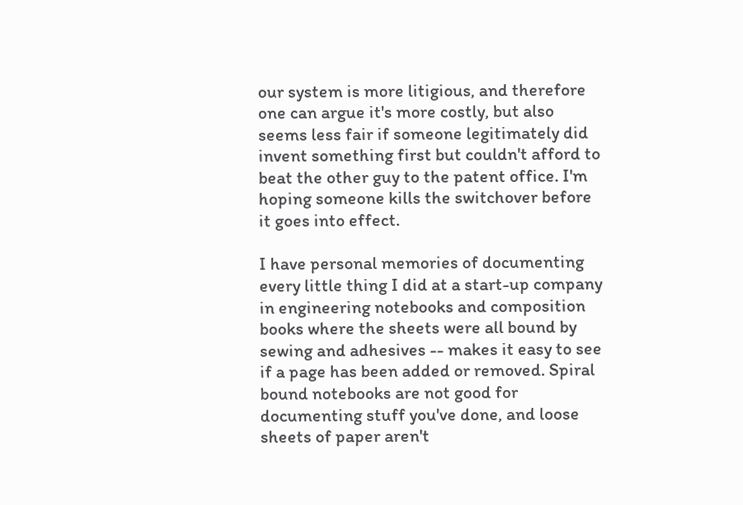our system is more litigious, and therefore one can argue it's more costly, but also seems less fair if someone legitimately did invent something first but couldn't afford to beat the other guy to the patent office. I'm hoping someone kills the switchover before it goes into effect.

I have personal memories of documenting every little thing I did at a start-up company in engineering notebooks and composition books where the sheets were all bound by sewing and adhesives -- makes it easy to see if a page has been added or removed. Spiral bound notebooks are not good for documenting stuff you've done, and loose sheets of paper aren't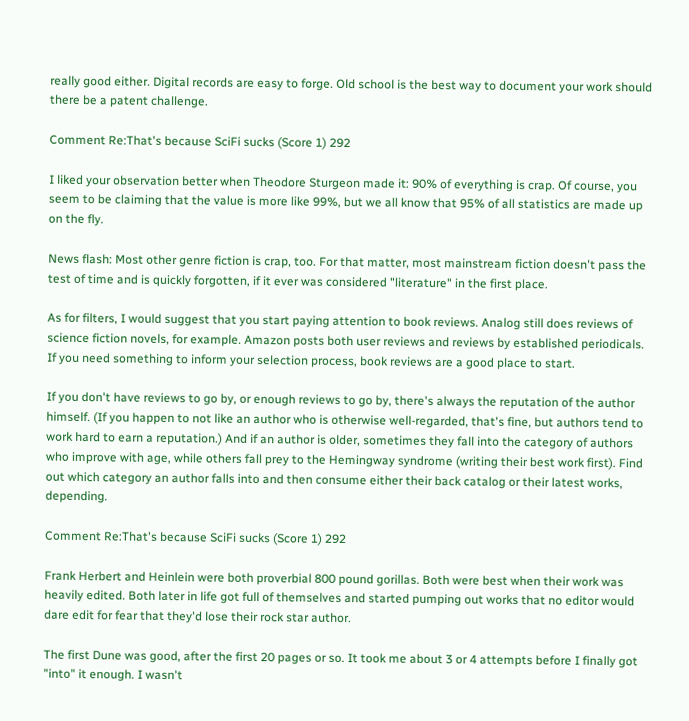really good either. Digital records are easy to forge. Old school is the best way to document your work should there be a patent challenge.

Comment Re:That's because SciFi sucks (Score 1) 292

I liked your observation better when Theodore Sturgeon made it: 90% of everything is crap. Of course, you seem to be claiming that the value is more like 99%, but we all know that 95% of all statistics are made up on the fly.

News flash: Most other genre fiction is crap, too. For that matter, most mainstream fiction doesn't pass the test of time and is quickly forgotten, if it ever was considered "literature" in the first place.

As for filters, I would suggest that you start paying attention to book reviews. Analog still does reviews of science fiction novels, for example. Amazon posts both user reviews and reviews by established periodicals. If you need something to inform your selection process, book reviews are a good place to start.

If you don't have reviews to go by, or enough reviews to go by, there's always the reputation of the author himself. (If you happen to not like an author who is otherwise well-regarded, that's fine, but authors tend to work hard to earn a reputation.) And if an author is older, sometimes they fall into the category of authors who improve with age, while others fall prey to the Hemingway syndrome (writing their best work first). Find out which category an author falls into and then consume either their back catalog or their latest works, depending.

Comment Re:That's because SciFi sucks (Score 1) 292

Frank Herbert and Heinlein were both proverbial 800 pound gorillas. Both were best when their work was heavily edited. Both later in life got full of themselves and started pumping out works that no editor would dare edit for fear that they'd lose their rock star author.

The first Dune was good, after the first 20 pages or so. It took me about 3 or 4 attempts before I finally got "into" it enough. I wasn't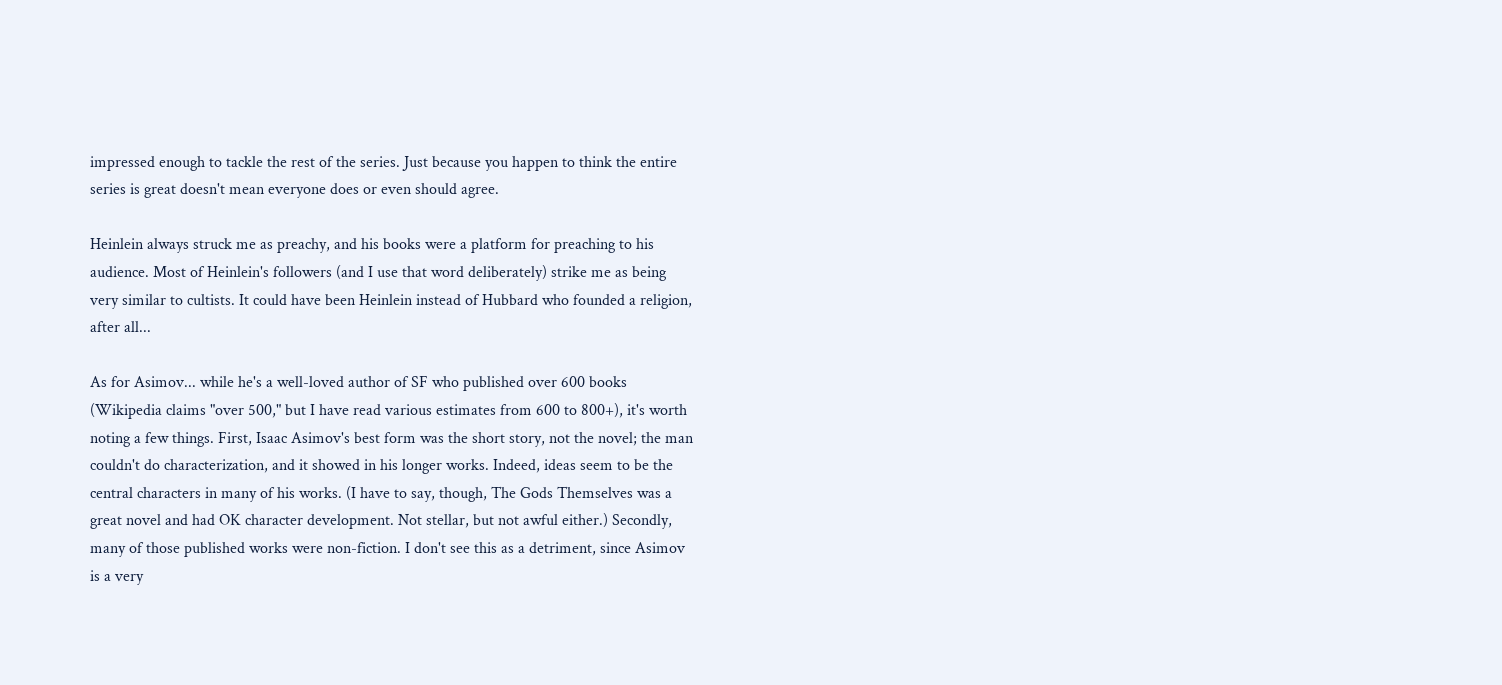impressed enough to tackle the rest of the series. Just because you happen to think the entire series is great doesn't mean everyone does or even should agree.

Heinlein always struck me as preachy, and his books were a platform for preaching to his audience. Most of Heinlein's followers (and I use that word deliberately) strike me as being very similar to cultists. It could have been Heinlein instead of Hubbard who founded a religion, after all...

As for Asimov... while he's a well-loved author of SF who published over 600 books (Wikipedia claims "over 500," but I have read various estimates from 600 to 800+), it's worth noting a few things. First, Isaac Asimov's best form was the short story, not the novel; the man couldn't do characterization, and it showed in his longer works. Indeed, ideas seem to be the central characters in many of his works. (I have to say, though, The Gods Themselves was a great novel and had OK character development. Not stellar, but not awful either.) Secondly, many of those published works were non-fiction. I don't see this as a detriment, since Asimov is a very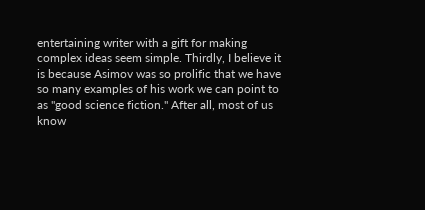entertaining writer with a gift for making complex ideas seem simple. Thirdly, I believe it is because Asimov was so prolific that we have so many examples of his work we can point to as "good science fiction." After all, most of us know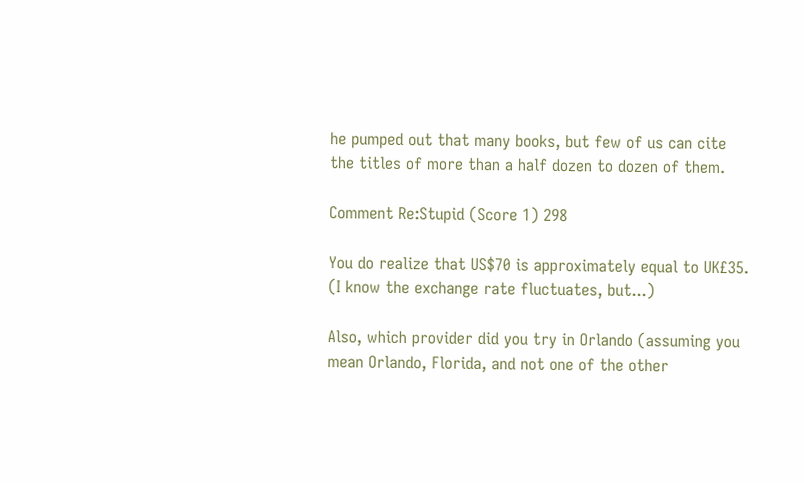he pumped out that many books, but few of us can cite the titles of more than a half dozen to dozen of them.

Comment Re:Stupid (Score 1) 298

You do realize that US$70 is approximately equal to UK£35. (I know the exchange rate fluctuates, but...)

Also, which provider did you try in Orlando (assuming you mean Orlando, Florida, and not one of the other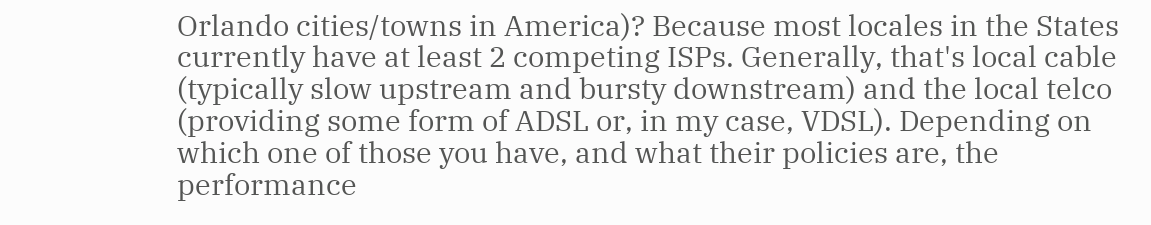Orlando cities/towns in America)? Because most locales in the States currently have at least 2 competing ISPs. Generally, that's local cable (typically slow upstream and bursty downstream) and the local telco (providing some form of ADSL or, in my case, VDSL). Depending on which one of those you have, and what their policies are, the performance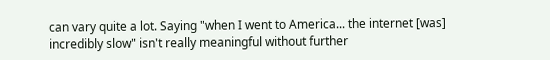can vary quite a lot. Saying "when I went to America... the internet [was] incredibly slow" isn't really meaningful without further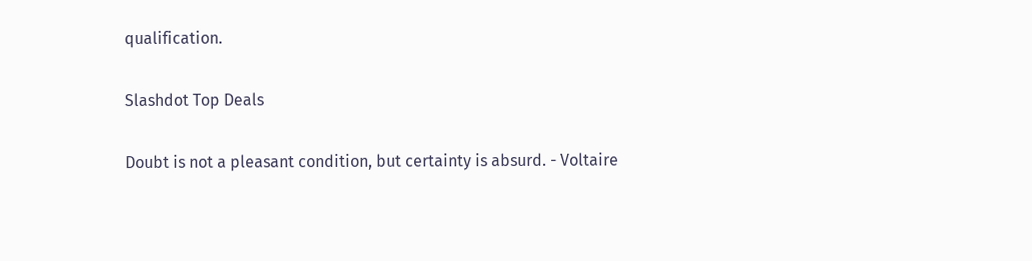qualification.

Slashdot Top Deals

Doubt is not a pleasant condition, but certainty is absurd. - Voltaire